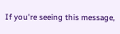If you're seeing this message,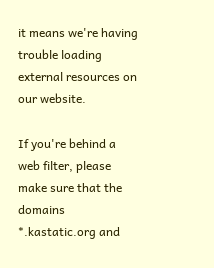it means we're having trouble loading external resources on our website.

If you're behind a web filter, please make sure that the domains *.kastatic.org and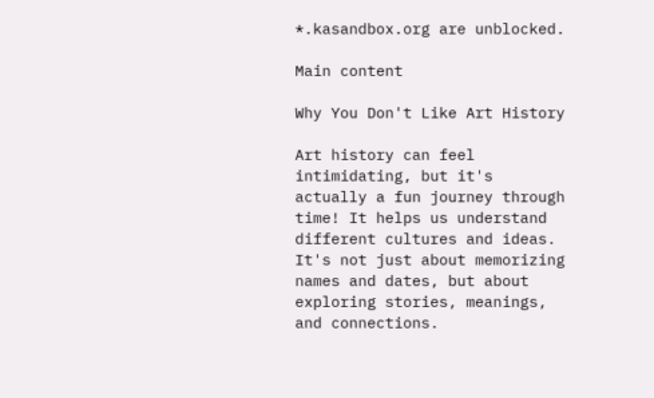*.kasandbox.org are unblocked.

Main content

Why You Don't Like Art History

Art history can feel intimidating, but it's actually a fun journey through time! It helps us understand different cultures and ideas. It's not just about memorizing names and dates, but about exploring stories, meanings, and connections.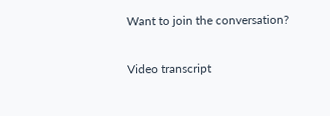Want to join the conversation?

Video transcript